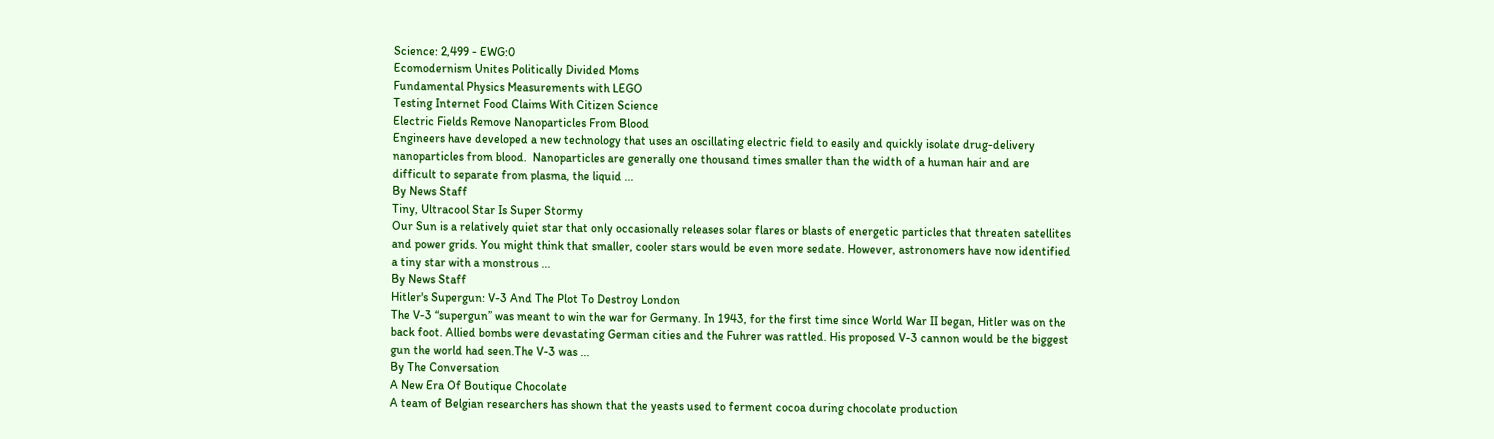Science: 2,499 - EWG:0
Ecomodernism Unites Politically Divided Moms
Fundamental Physics Measurements with LEGO
Testing Internet Food Claims With Citizen Science
Electric Fields Remove Nanoparticles From Blood
Engineers have developed a new technology that uses an oscillating electric field to easily and quickly isolate drug-delivery nanoparticles from blood.  Nanoparticles are generally one thousand times smaller than the width of a human hair and are difficult to separate from plasma, the liquid ...
By News Staff
Tiny, Ultracool Star Is Super Stormy
Our Sun is a relatively quiet star that only occasionally releases solar flares or blasts of energetic particles that threaten satellites and power grids. You might think that smaller, cooler stars would be even more sedate. However, astronomers have now identified a tiny star with a monstrous ...
By News Staff
Hitler's Supergun: V-3 And The Plot To Destroy London
The V-3 “supergun” was meant to win the war for Germany. In 1943, for the first time since World War II began, Hitler was on the back foot. Allied bombs were devastating German cities and the Fuhrer was rattled. His proposed V-3 cannon would be the biggest gun the world had seen.The V-3 was ...
By The Conversation
A New Era Of Boutique Chocolate
A team of Belgian researchers has shown that the yeasts used to ferment cocoa during chocolate production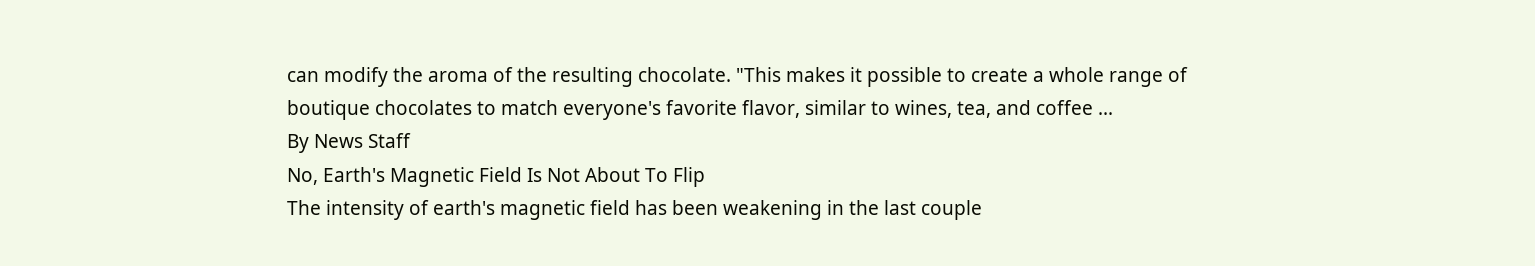can modify the aroma of the resulting chocolate. "This makes it possible to create a whole range of boutique chocolates to match everyone's favorite flavor, similar to wines, tea, and coffee ...
By News Staff
No, Earth's Magnetic Field Is Not About To Flip
The intensity of earth's magnetic field has been weakening in the last couple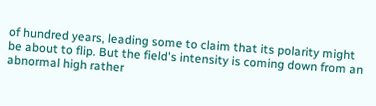of hundred years, leading some to claim that its polarity might be about to flip. But the field's intensity is coming down from an abnormal high rather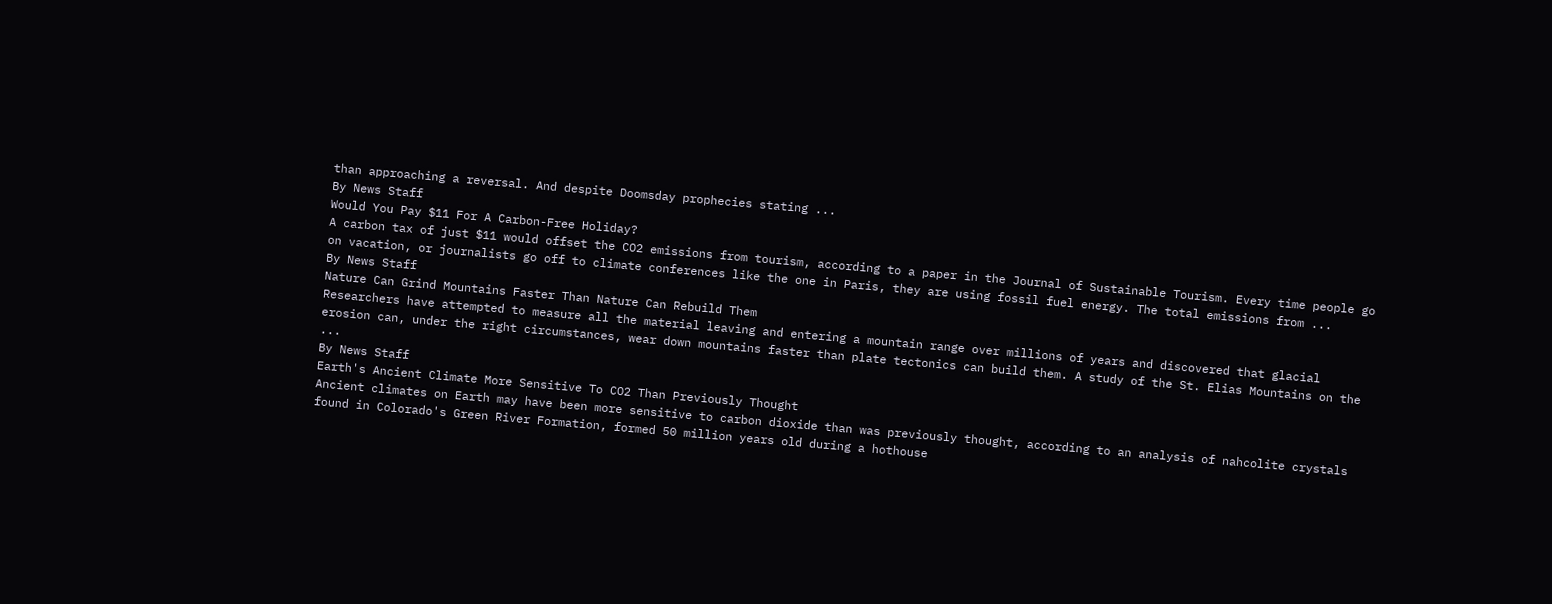than approaching a reversal. And despite Doomsday prophecies stating ...
By News Staff
Would You Pay $11 For A Carbon-Free Holiday?
A carbon tax of just $11 would offset the CO2 emissions from tourism, according to a paper in the Journal of Sustainable Tourism. Every time people go on vacation, or journalists go off to climate conferences like the one in Paris, they are using fossil fuel energy. The total emissions from ...
By News Staff
Nature Can Grind Mountains Faster Than Nature Can Rebuild Them
Researchers have attempted to measure all the material leaving and entering a mountain range over millions of years and discovered that glacial erosion can, under the right circumstances, wear down mountains faster than plate tectonics can build them. A study of the St. Elias Mountains on the ...
By News Staff
Earth's Ancient Climate More Sensitive To CO2 Than Previously Thought
Ancient climates on Earth may have been more sensitive to carbon dioxide than was previously thought, according to an analysis of nahcolite crystals found in Colorado's Green River Formation, formed 50 million years old during a hothouse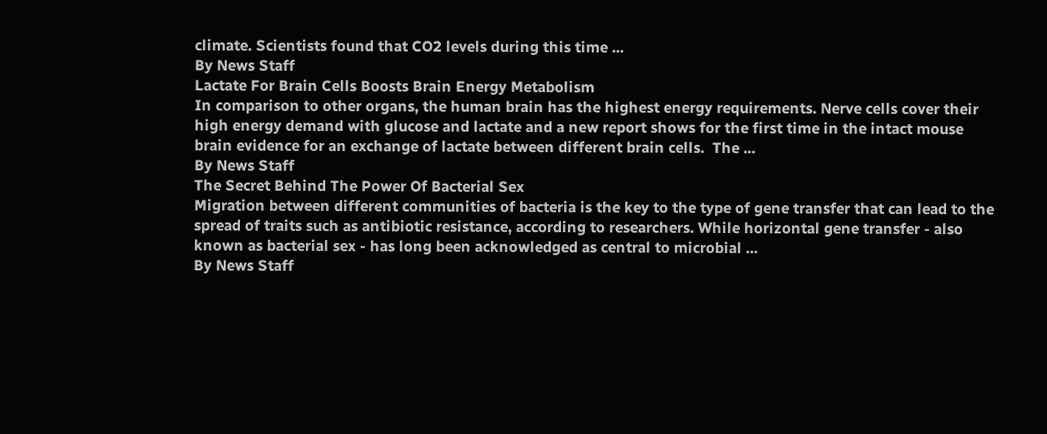climate. Scientists found that CO2 levels during this time ...
By News Staff
Lactate For Brain Cells Boosts Brain Energy Metabolism
In comparison to other organs, the human brain has the highest energy requirements. Nerve cells cover their high energy demand with glucose and lactate and a new report shows for the first time in the intact mouse brain evidence for an exchange of lactate between different brain cells.  The ...
By News Staff
The Secret Behind The Power Of Bacterial Sex
Migration between different communities of bacteria is the key to the type of gene transfer that can lead to the spread of traits such as antibiotic resistance, according to researchers. While horizontal gene transfer - also known as bacterial sex - has long been acknowledged as central to microbial ...
By News Staff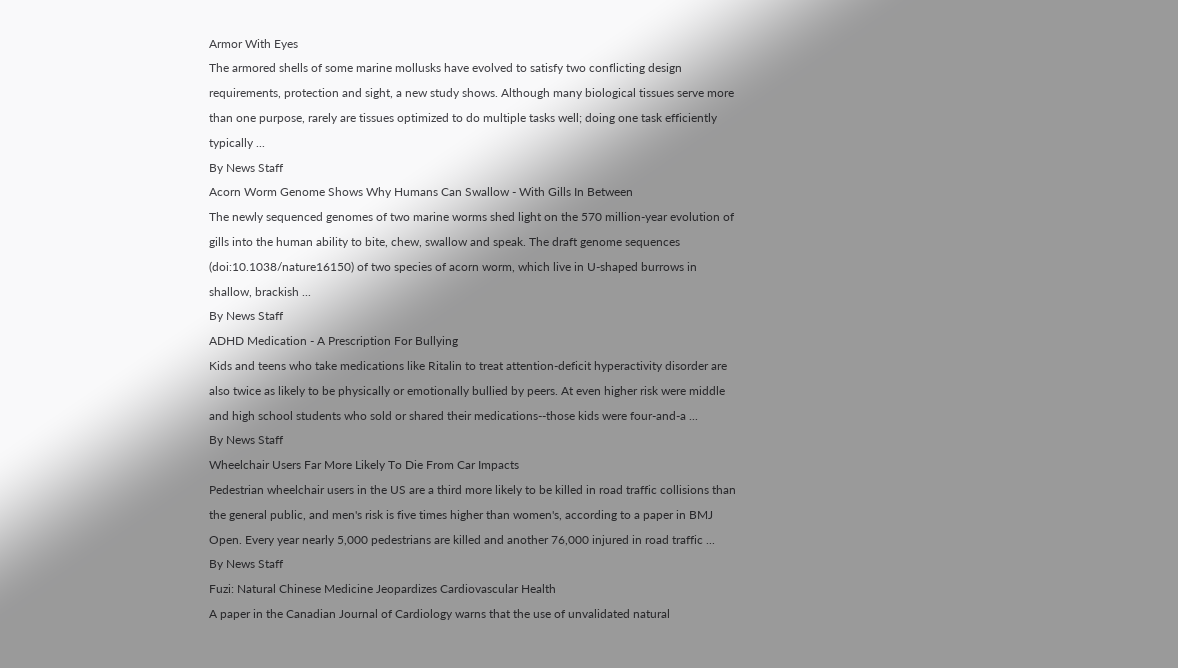Armor With Eyes
The armored shells of some marine mollusks have evolved to satisfy two conflicting design requirements, protection and sight, a new study shows. Although many biological tissues serve more than one purpose, rarely are tissues optimized to do multiple tasks well; doing one task efficiently typically ...
By News Staff
Acorn Worm Genome Shows Why Humans Can Swallow - With Gills In Between
The newly sequenced genomes of two marine worms shed light on the 570 million-year evolution of gills into the human ability to bite, chew, swallow and speak. The draft genome sequences (doi:10.1038/nature16150) of two species of acorn worm, which live in U-shaped burrows in shallow, brackish ...
By News Staff
ADHD Medication - A Prescription For Bullying
Kids and teens who take medications like Ritalin to treat attention-deficit hyperactivity disorder are also twice as likely to be physically or emotionally bullied by peers. At even higher risk were middle and high school students who sold or shared their medications--those kids were four-and-a ...
By News Staff
Wheelchair Users Far More Likely To Die From Car Impacts
Pedestrian wheelchair users in the US are a third more likely to be killed in road traffic collisions than the general public, and men's risk is five times higher than women's, according to a paper in BMJ Open. Every year nearly 5,000 pedestrians are killed and another 76,000 injured in road traffic ...
By News Staff
Fuzi: Natural Chinese Medicine Jeopardizes Cardiovascular Health
A paper in the Canadian Journal of Cardiology warns that the use of unvalidated natural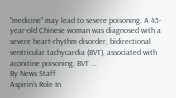"medicine" may lead to severe poisoning. A 45-year-old Chinese woman was diagnosed with a severe heart-rhythm disorder, bidirectional ventricular tachycardia (BVT), associated with aconitine poisoning. BVT ...
By News Staff
Aspirin's Role In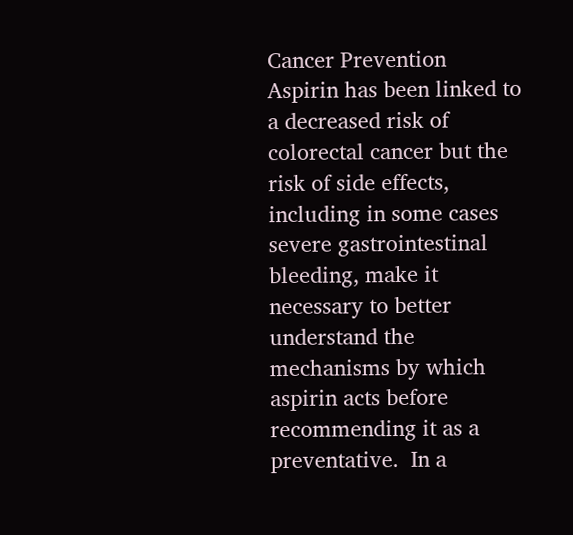Cancer Prevention
Aspirin has been linked to a decreased risk of colorectal cancer but the risk of side effects, including in some cases severe gastrointestinal bleeding, make it necessary to better understand the mechanisms by which aspirin acts before recommending it as a preventative.  In a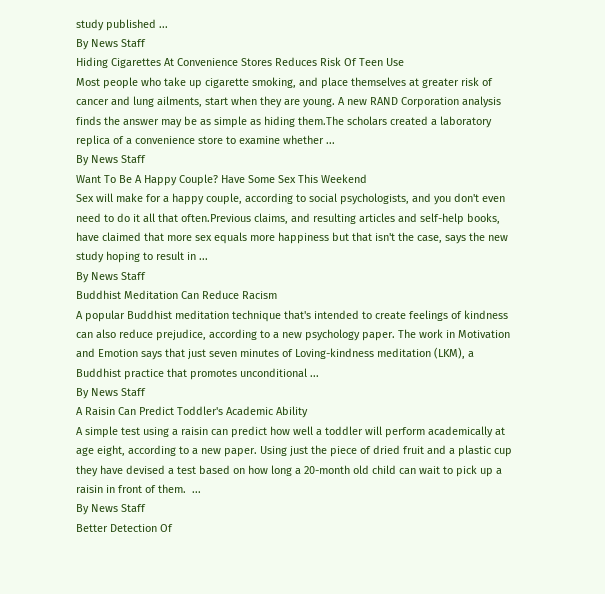study published ...
By News Staff
Hiding Cigarettes At Convenience Stores Reduces Risk Of Teen Use
Most people who take up cigarette smoking, and place themselves at greater risk of cancer and lung ailments, start when they are young. A new RAND Corporation analysis finds the answer may be as simple as hiding them.The scholars created a laboratory replica of a convenience store to examine whether ...
By News Staff
Want To Be A Happy Couple? Have Some Sex This Weekend
Sex will make for a happy couple, according to social psychologists, and you don't even need to do it all that often.Previous claims, and resulting articles and self-help books, have claimed that more sex equals more happiness but that isn't the case, says the new study hoping to result in ...
By News Staff
Buddhist Meditation Can Reduce Racism
A popular Buddhist meditation technique that's intended to create feelings of kindness can also reduce prejudice, according to a new psychology paper. The work in Motivation and Emotion says that just seven minutes of Loving-kindness meditation (LKM), a Buddhist practice that promotes unconditional ...
By News Staff
A Raisin Can Predict Toddler's Academic Ability
A simple test using a raisin can predict how well a toddler will perform academically at age eight, according to a new paper. Using just the piece of dried fruit and a plastic cup they have devised a test based on how long a 20-month old child can wait to pick up a raisin in front of them.  ...
By News Staff
Better Detection Of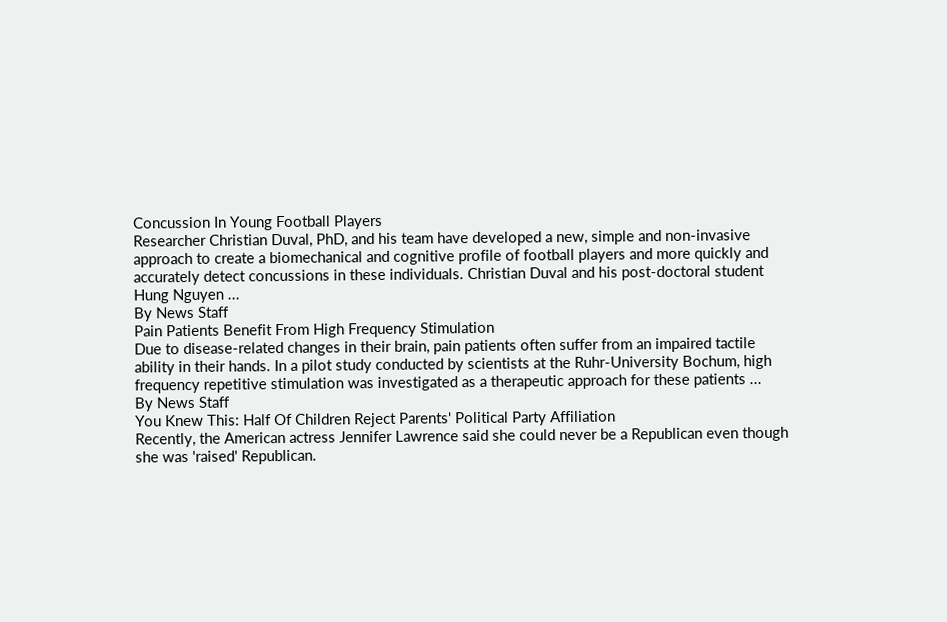Concussion In Young Football Players
Researcher Christian Duval, PhD, and his team have developed a new, simple and non-invasive approach to create a biomechanical and cognitive profile of football players and more quickly and accurately detect concussions in these individuals. Christian Duval and his post-doctoral student Hung Nguyen ...
By News Staff
Pain Patients Benefit From High Frequency Stimulation
Due to disease-related changes in their brain, pain patients often suffer from an impaired tactile ability in their hands. In a pilot study conducted by scientists at the Ruhr-University Bochum, high frequency repetitive stimulation was investigated as a therapeutic approach for these patients ...
By News Staff
You Knew This: Half Of Children Reject Parents' Political Party Affiliation
Recently, the American actress Jennifer Lawrence said she could never be a Republican even though she was 'raised' Republican.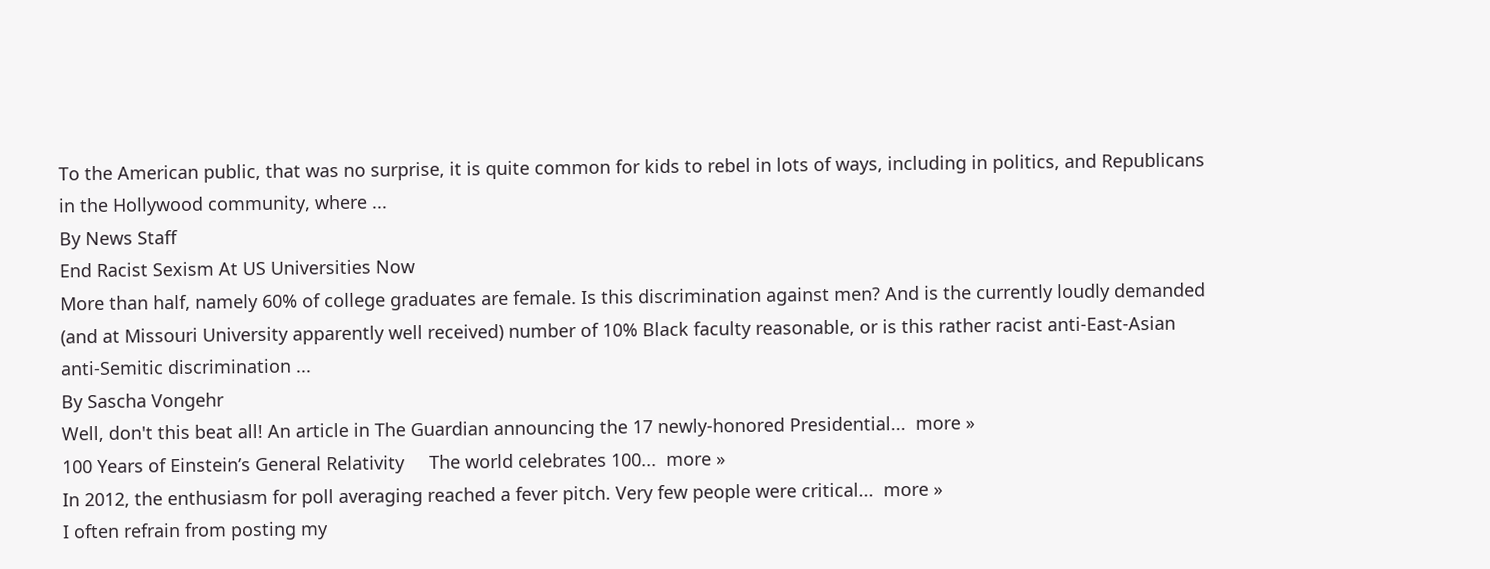To the American public, that was no surprise, it is quite common for kids to rebel in lots of ways, including in politics, and Republicans in the Hollywood community, where ...
By News Staff
End Racist Sexism At US Universities Now
More than half, namely 60% of college graduates are female. Is this discrimination against men? And is the currently loudly demanded (and at Missouri University apparently well received) number of 10% Black faculty reasonable, or is this rather racist anti-East-Asian anti-Semitic discrimination ...
By Sascha Vongehr
Well, don't this beat all! An article in The Guardian announcing the 17 newly-honored Presidential...  more »
100 Years of Einstein’s General Relativity     The world celebrates 100...  more »
In 2012, the enthusiasm for poll averaging reached a fever pitch. Very few people were critical...  more »
I often refrain from posting my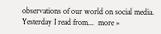observations of our world on social media. Yesterday I read from...  more »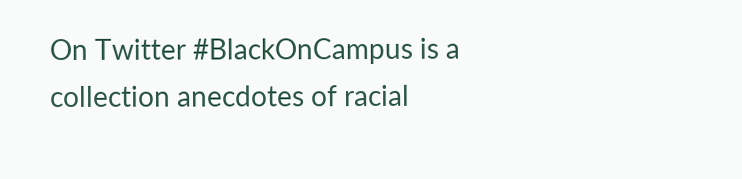On Twitter #BlackOnCampus is a collection anecdotes of racial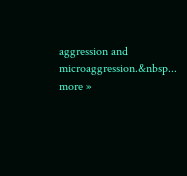aggression and microaggression.&nbsp...  more »